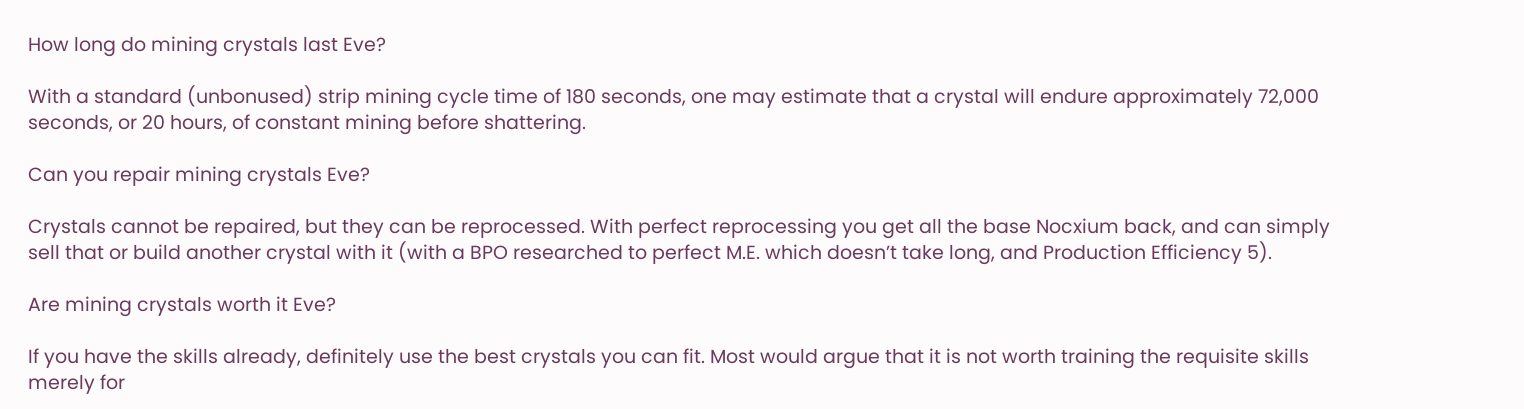How long do mining crystals last Eve?

With a standard (unbonused) strip mining cycle time of 180 seconds, one may estimate that a crystal will endure approximately 72,000 seconds, or 20 hours, of constant mining before shattering.

Can you repair mining crystals Eve?

Crystals cannot be repaired, but they can be reprocessed. With perfect reprocessing you get all the base Nocxium back, and can simply sell that or build another crystal with it (with a BPO researched to perfect M.E. which doesn’t take long, and Production Efficiency 5).

Are mining crystals worth it Eve?

If you have the skills already, definitely use the best crystals you can fit. Most would argue that it is not worth training the requisite skills merely for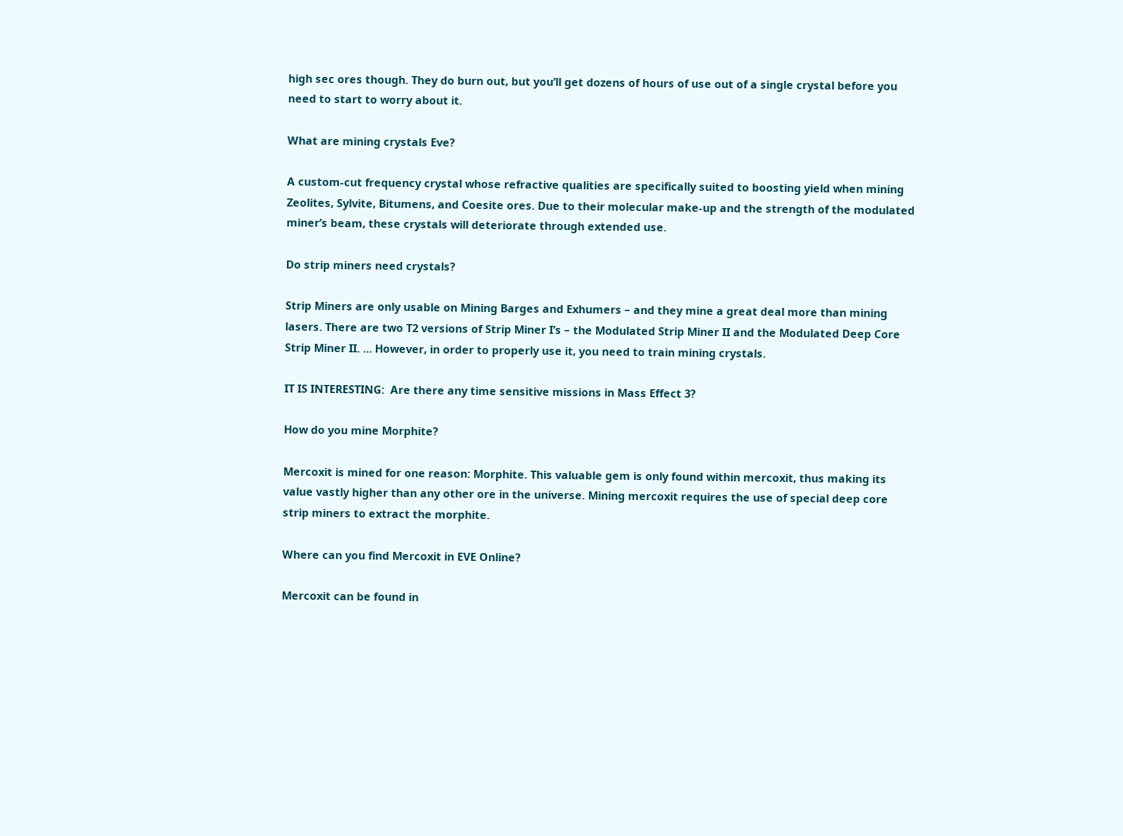high sec ores though. They do burn out, but you’ll get dozens of hours of use out of a single crystal before you need to start to worry about it.

What are mining crystals Eve?

A custom-cut frequency crystal whose refractive qualities are specifically suited to boosting yield when mining Zeolites, Sylvite, Bitumens, and Coesite ores. Due to their molecular make-up and the strength of the modulated miner’s beam, these crystals will deteriorate through extended use.

Do strip miners need crystals?

Strip Miners are only usable on Mining Barges and Exhumers – and they mine a great deal more than mining lasers. There are two T2 versions of Strip Miner I’s – the Modulated Strip Miner II and the Modulated Deep Core Strip Miner II. … However, in order to properly use it, you need to train mining crystals.

IT IS INTERESTING:  Are there any time sensitive missions in Mass Effect 3?

How do you mine Morphite?

Mercoxit is mined for one reason: Morphite. This valuable gem is only found within mercoxit, thus making its value vastly higher than any other ore in the universe. Mining mercoxit requires the use of special deep core strip miners to extract the morphite.

Where can you find Mercoxit in EVE Online?

Mercoxit can be found in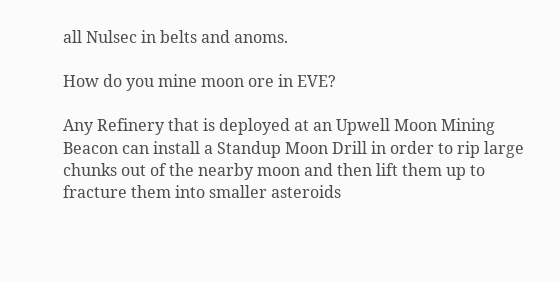all Nulsec in belts and anoms.

How do you mine moon ore in EVE?

Any Refinery that is deployed at an Upwell Moon Mining Beacon can install a Standup Moon Drill in order to rip large chunks out of the nearby moon and then lift them up to fracture them into smaller asteroids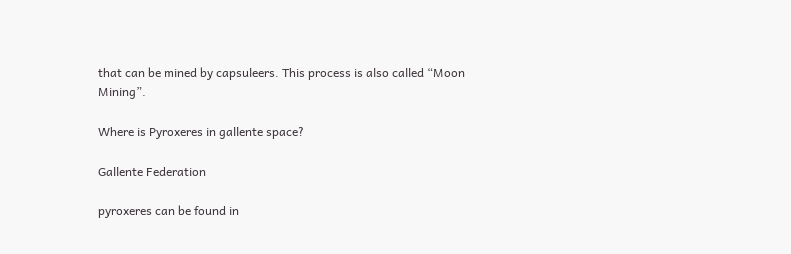that can be mined by capsuleers. This process is also called “Moon Mining”.

Where is Pyroxeres in gallente space?

Gallente Federation

pyroxeres can be found in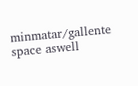minmatar/gallente space aswell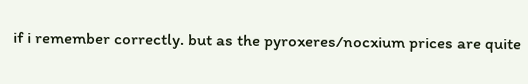if i remember correctly. but as the pyroxeres/nocxium prices are quite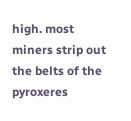high. most miners strip out the belts of the pyroxeres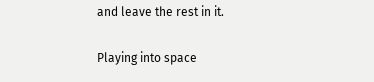and leave the rest in it.

Playing into space